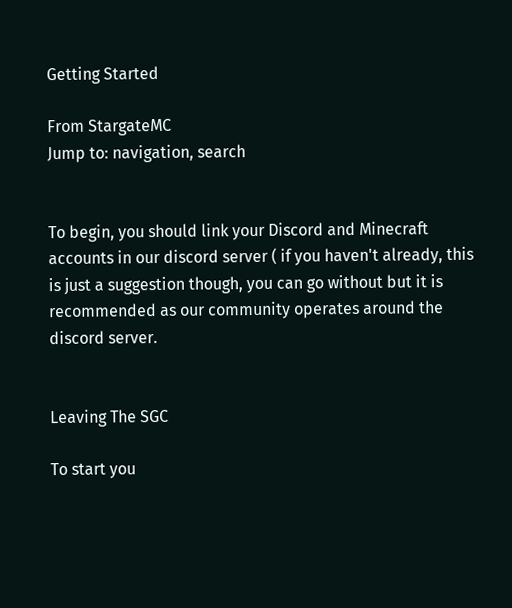Getting Started

From StargateMC
Jump to: navigation, search


To begin, you should link your Discord and Minecraft accounts in our discord server ( if you haven't already, this is just a suggestion though, you can go without but it is recommended as our community operates around the discord server.


Leaving The SGC

To start you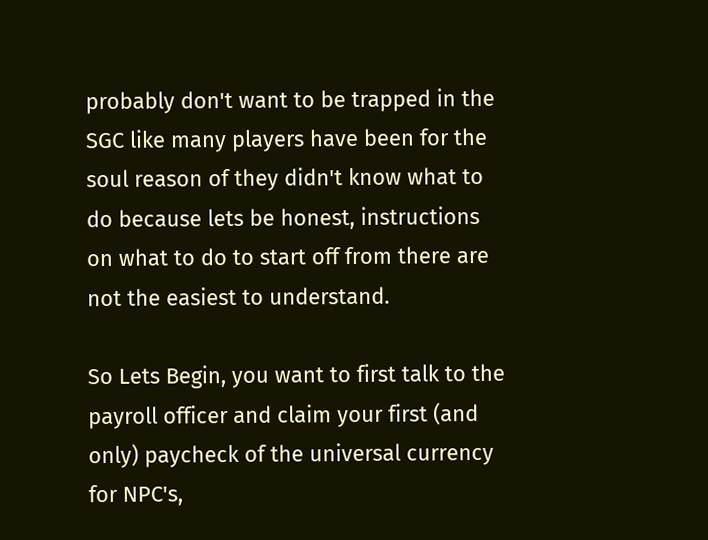probably don't want to be trapped in the SGC like many players have been for the soul reason of they didn't know what to do because lets be honest, instructions on what to do to start off from there are not the easiest to understand.

So Lets Begin, you want to first talk to the payroll officer and claim your first (and only) paycheck of the universal currency for NPC's,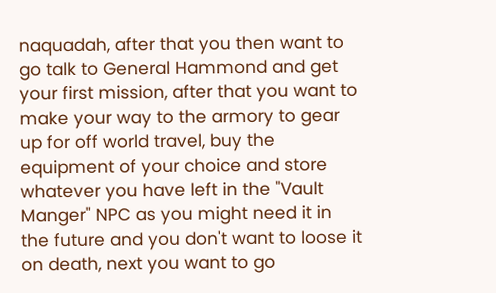naquadah, after that you then want to go talk to General Hammond and get your first mission, after that you want to make your way to the armory to gear up for off world travel, buy the equipment of your choice and store whatever you have left in the "Vault Manger" NPC as you might need it in the future and you don't want to loose it on death, next you want to go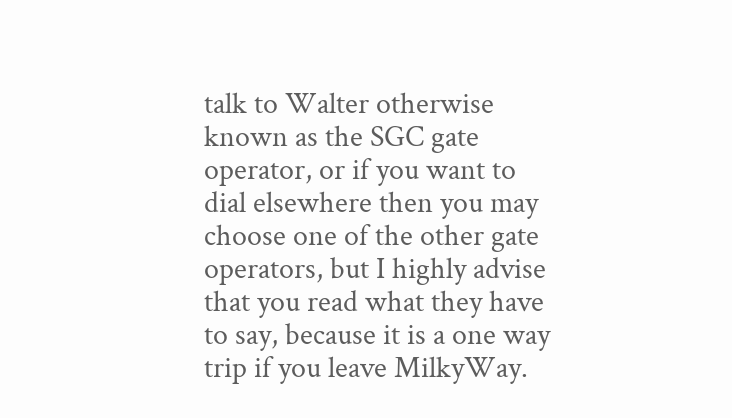talk to Walter otherwise known as the SGC gate operator, or if you want to dial elsewhere then you may choose one of the other gate operators, but I highly advise that you read what they have to say, because it is a one way trip if you leave MilkyWay.